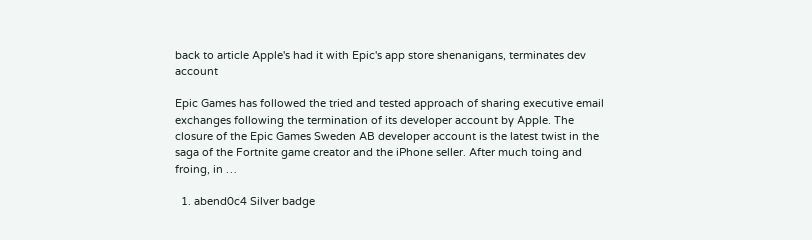back to article Apple's had it with Epic's app store shenanigans, terminates dev account

Epic Games has followed the tried and tested approach of sharing executive email exchanges following the termination of its developer account by Apple. The closure of the Epic Games Sweden AB developer account is the latest twist in the saga of the Fortnite game creator and the iPhone seller. After much toing and froing, in …

  1. abend0c4 Silver badge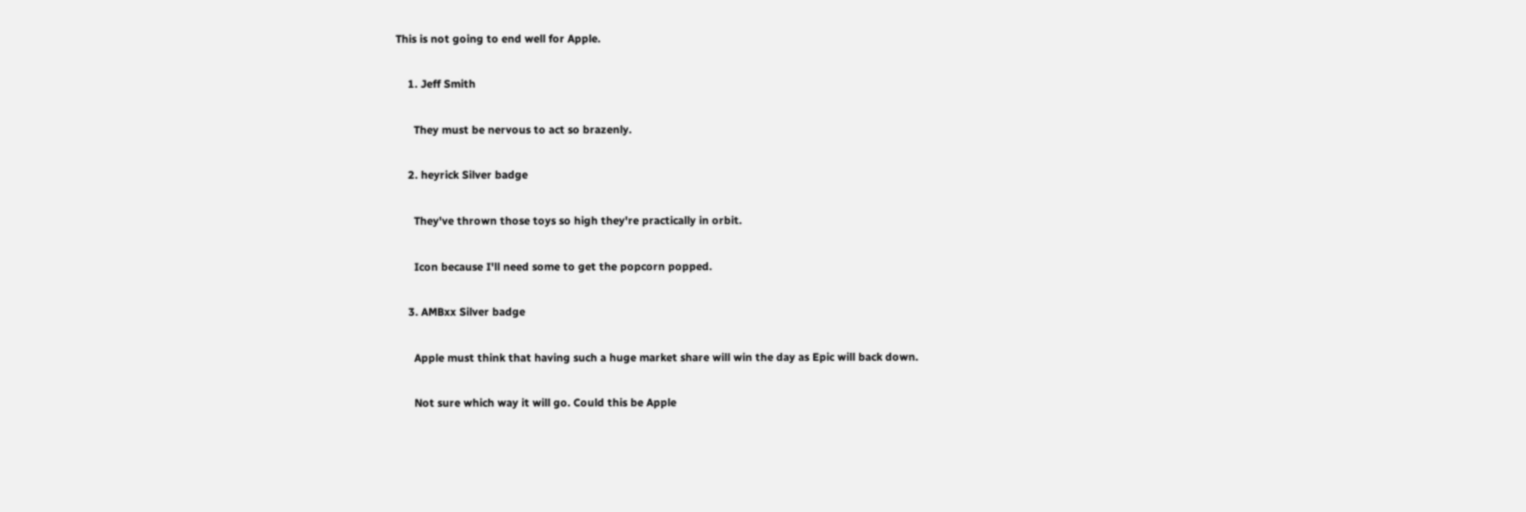This is not going to end well for Apple.

    1. Jeff Smith

      They must be nervous to act so brazenly.

    2. heyrick Silver badge

      They've thrown those toys so high they're practically in orbit.

      Icon because I'll need some to get the popcorn popped.

    3. AMBxx Silver badge

      Apple must think that having such a huge market share will win the day as Epic will back down.

      Not sure which way it will go. Could this be Apple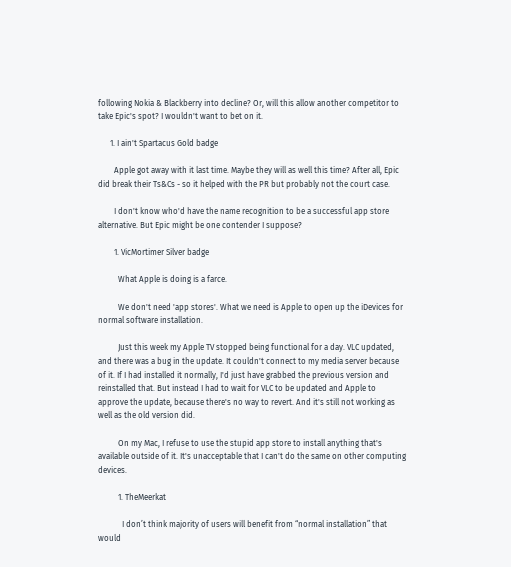following Nokia & Blackberry into decline? Or, will this allow another competitor to take Epic's spot? I wouldn't want to bet on it.

      1. I ain't Spartacus Gold badge

        Apple got away with it last time. Maybe they will as well this time? After all, Epic did break their Ts&Cs - so it helped with the PR but probably not the court case.

        I don't know who'd have the name recognition to be a successful app store alternative. But Epic might be one contender I suppose?

        1. VicMortimer Silver badge

          What Apple is doing is a farce.

          We don't need 'app stores'. What we need is Apple to open up the iDevices for normal software installation.

          Just this week my Apple TV stopped being functional for a day. VLC updated, and there was a bug in the update. It couldn't connect to my media server because of it. If I had installed it normally, I'd just have grabbed the previous version and reinstalled that. But instead I had to wait for VLC to be updated and Apple to approve the update, because there's no way to revert. And it's still not working as well as the old version did.

          On my Mac, I refuse to use the stupid app store to install anything that's available outside of it. It's unacceptable that I can't do the same on other computing devices.

          1. TheMeerkat

            I don’t think majority of users will benefit from “normal installation” that would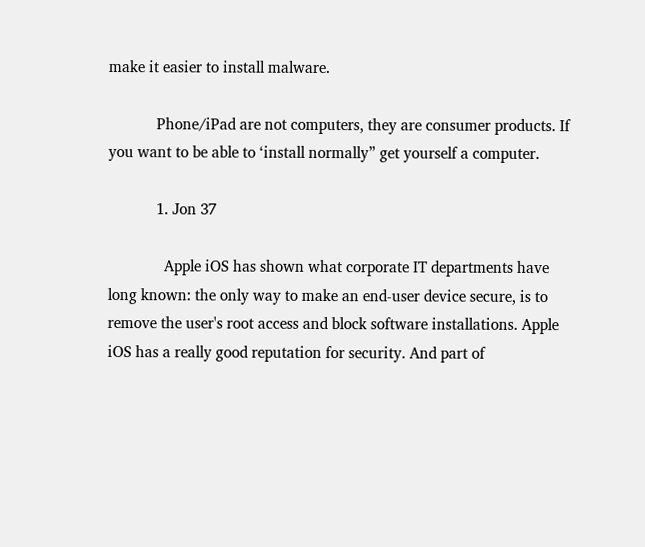make it easier to install malware.

            Phone/iPad are not computers, they are consumer products. If you want to be able to ‘install normally” get yourself a computer.

            1. Jon 37

              Apple iOS has shown what corporate IT departments have long known: the only way to make an end-user device secure, is to remove the user's root access and block software installations. Apple iOS has a really good reputation for security. And part of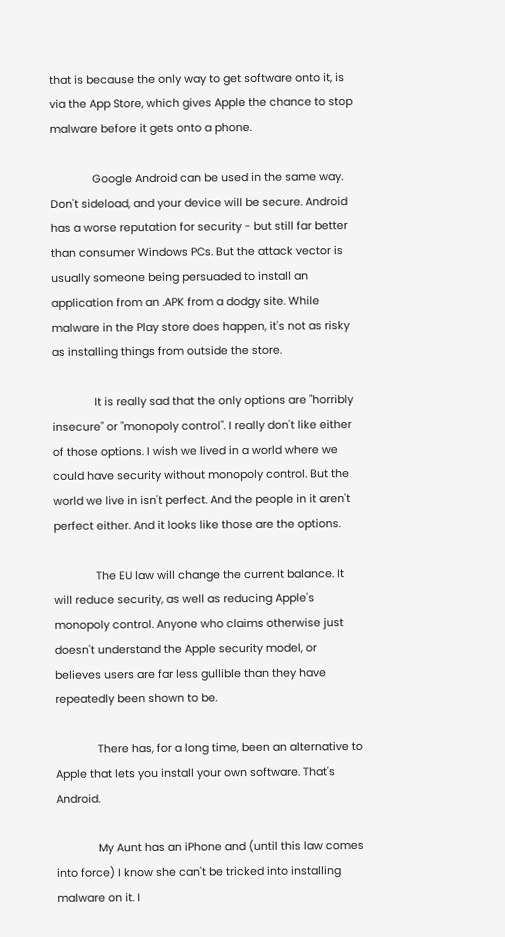that is because the only way to get software onto it, is via the App Store, which gives Apple the chance to stop malware before it gets onto a phone.

              Google Android can be used in the same way. Don't sideload, and your device will be secure. Android has a worse reputation for security - but still far better than consumer Windows PCs. But the attack vector is usually someone being persuaded to install an application from an .APK from a dodgy site. While malware in the Play store does happen, it's not as risky as installing things from outside the store.

              It is really sad that the only options are "horribly insecure" or "monopoly control". I really don't like either of those options. I wish we lived in a world where we could have security without monopoly control. But the world we live in isn't perfect. And the people in it aren't perfect either. And it looks like those are the options.

              The EU law will change the current balance. It will reduce security, as well as reducing Apple's monopoly control. Anyone who claims otherwise just doesn't understand the Apple security model, or believes users are far less gullible than they have repeatedly been shown to be.

              There has, for a long time, been an alternative to Apple that lets you install your own software. That's Android.

              My Aunt has an iPhone and (until this law comes into force) I know she can't be tricked into installing malware on it. I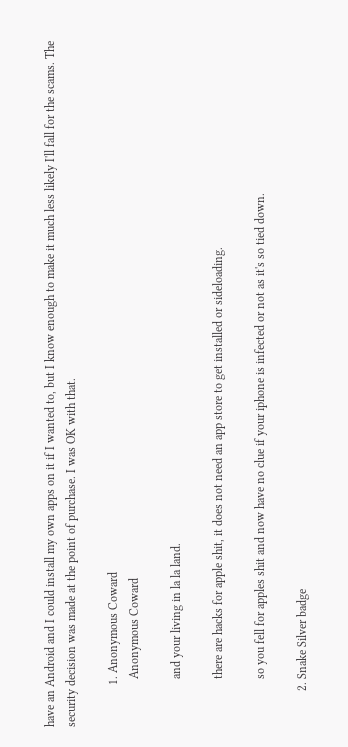have an Android and I could install my own apps on it if I wanted to, but I know enough to make it much less likely I'll fall for the scams. The security decision was made at the point of purchase. I was OK with that.

              1. Anonymous Coward
                Anonymous Coward

                and your living in la la land.

                there are hacks for apple shit, it does not need an app store to get installed or sideloading.

                so you fell for apples shit and now have no clue if your iphone is infected or not as it's so tied down.

            2. Snake Silver badge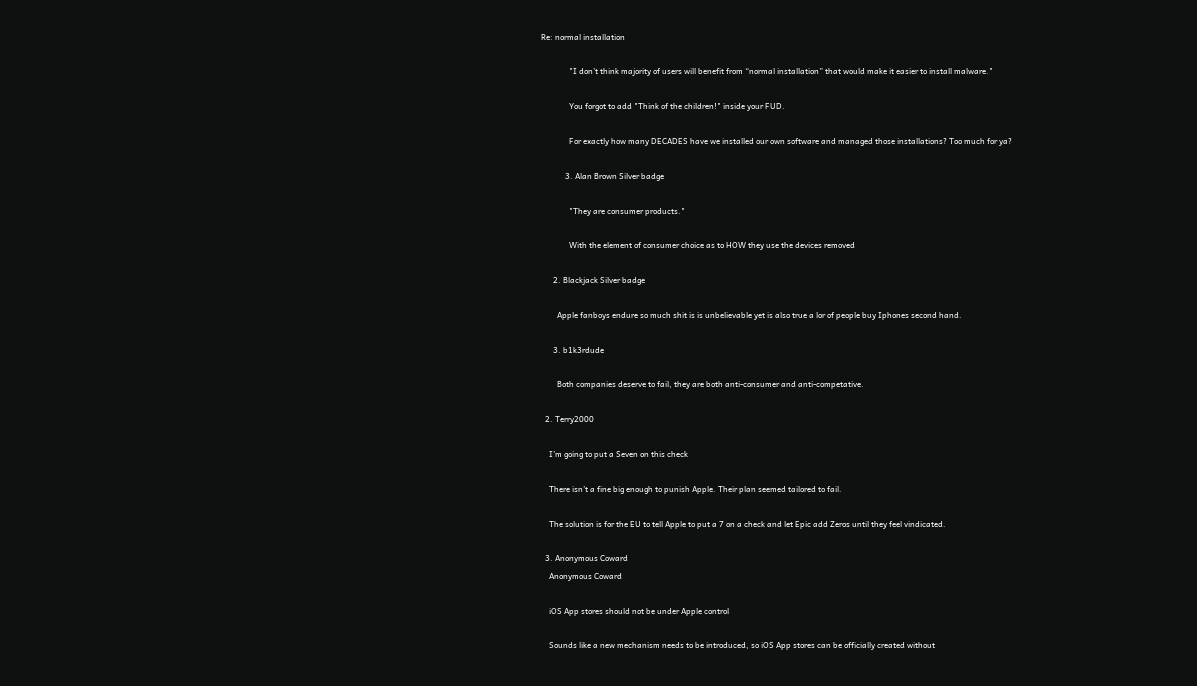Re: normal installation

              "I don’t think majority of users will benefit from “normal installation” that would make it easier to install malware."

              You forgot to add "Think of the children!" inside your FUD.

              For exactly how many DECADES have we installed our own software and managed those installations? Too much for ya?

            3. Alan Brown Silver badge

              "They are consumer products."

              With the element of consumer choice as to HOW they use the devices removed

      2. Blackjack Silver badge

        Apple fanboys endure so much shit is is unbelievable yet is also true a lor of people buy Iphones second hand.

      3. b1k3rdude

        Both companies deserve to fail, they are both anti-consumer and anti-competative.

  2. Terry2000

    I’m going to put a Seven on this check

    There isn’t a fine big enough to punish Apple. Their plan seemed tailored to fail.

    The solution is for the EU to tell Apple to put a 7 on a check and let Epic add Zeros until they feel vindicated.

  3. Anonymous Coward
    Anonymous Coward

    iOS App stores should not be under Apple control

    Sounds like a new mechanism needs to be introduced, so iOS App stores can be officially created without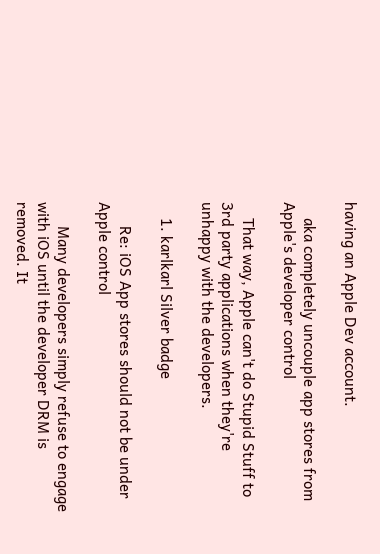having an Apple Dev account.

    aka completely uncouple app stores from Apple's developer control

    That way, Apple can't do Stupid Stuff to 3rd party applications when they're unhappy with the developers.

    1. karlkarl Silver badge

      Re: iOS App stores should not be under Apple control

      Many developers simply refuse to engage with iOS until the developer DRM is removed. It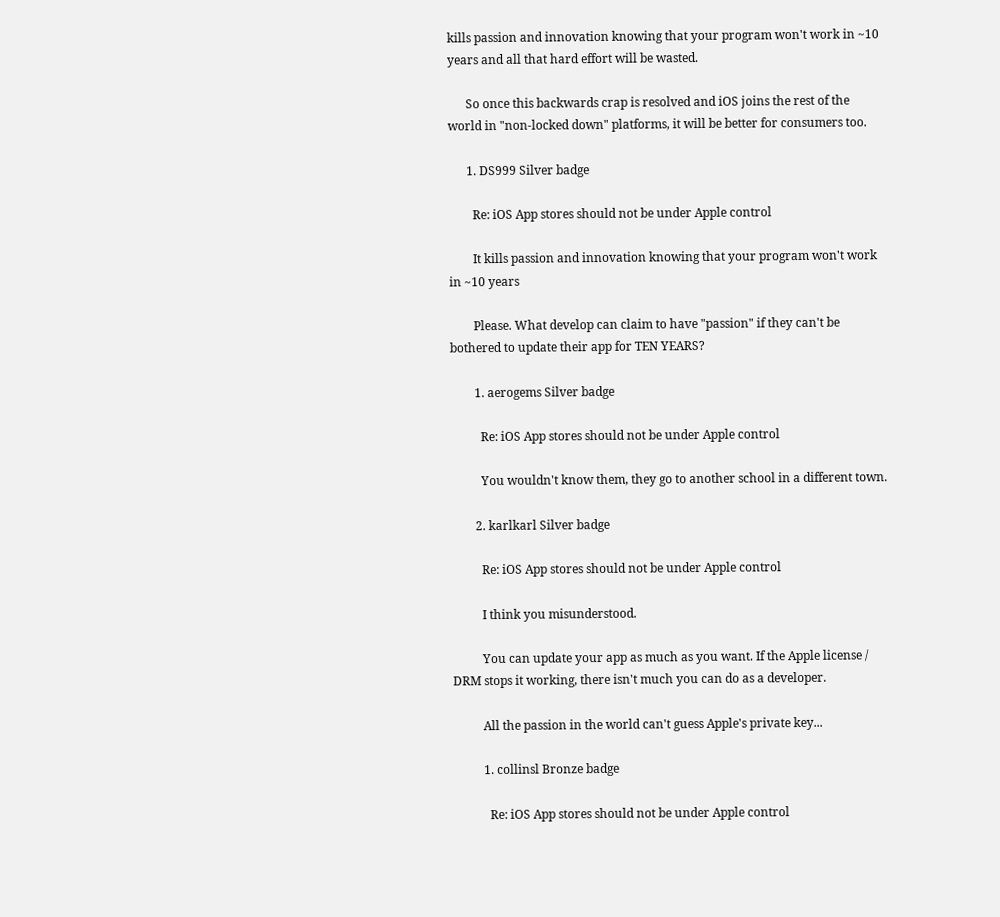kills passion and innovation knowing that your program won't work in ~10 years and all that hard effort will be wasted.

      So once this backwards crap is resolved and iOS joins the rest of the world in "non-locked down" platforms, it will be better for consumers too.

      1. DS999 Silver badge

        Re: iOS App stores should not be under Apple control

        It kills passion and innovation knowing that your program won't work in ~10 years

        Please. What develop can claim to have "passion" if they can't be bothered to update their app for TEN YEARS?

        1. aerogems Silver badge

          Re: iOS App stores should not be under Apple control

          You wouldn't know them, they go to another school in a different town.

        2. karlkarl Silver badge

          Re: iOS App stores should not be under Apple control

          I think you misunderstood.

          You can update your app as much as you want. If the Apple license / DRM stops it working, there isn't much you can do as a developer.

          All the passion in the world can't guess Apple's private key...

          1. collinsl Bronze badge

            Re: iOS App stores should not be under Apple control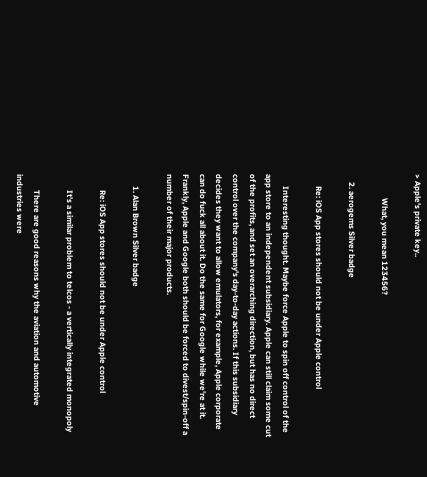> Apple's private key..

            What, you mean 123456?

    2. aerogems Silver badge

      Re: iOS App stores should not be under Apple control

      Interesting thought. Maybe force Apple to spin off control of the app store to an independent subsidiary. Apple can still claim some cut of the profits, and set an overarching direction, but has no direct control over the company's day-to-day actions. If this subsidiary decides they want to allow emulators, for example, Apple corporate can do fuck all about it. Do the same for Google while we're at it. Frankly, Apple and Google both should be forced to divest/spin-off a number of their major products.

      1. Alan Brown Silver badge

        Re: iOS App stores should not be under Apple control

        It's a similar problem to telcos - a vertically integrated monopoly

        There are good reasons why the aviation and automotive industries were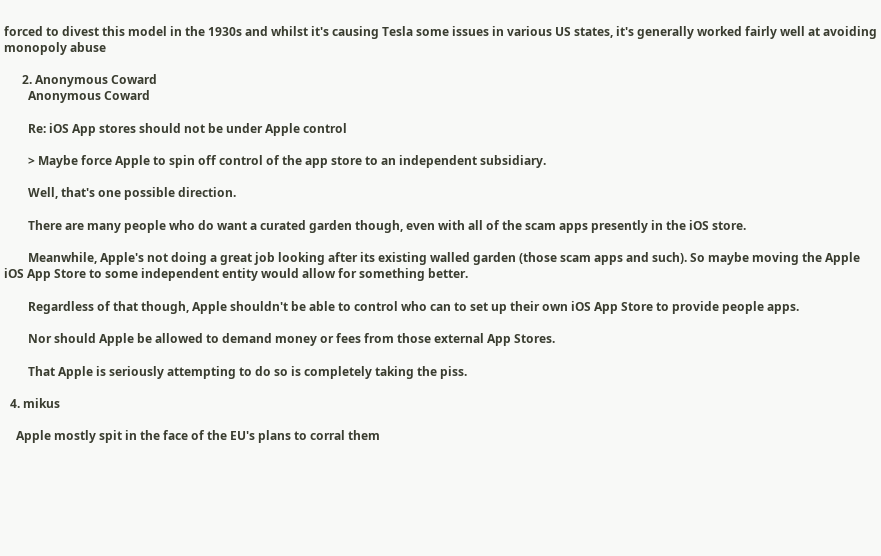forced to divest this model in the 1930s and whilst it's causing Tesla some issues in various US states, it's generally worked fairly well at avoiding monopoly abuse

      2. Anonymous Coward
        Anonymous Coward

        Re: iOS App stores should not be under Apple control

        > Maybe force Apple to spin off control of the app store to an independent subsidiary.

        Well, that's one possible direction.

        There are many people who do want a curated garden though, even with all of the scam apps presently in the iOS store.

        Meanwhile, Apple's not doing a great job looking after its existing walled garden (those scam apps and such). So maybe moving the Apple iOS App Store to some independent entity would allow for something better.

        Regardless of that though, Apple shouldn't be able to control who can to set up their own iOS App Store to provide people apps.

        Nor should Apple be allowed to demand money or fees from those external App Stores.

        That Apple is seriously attempting to do so is completely taking the piss.

  4. mikus

    Apple mostly spit in the face of the EU's plans to corral them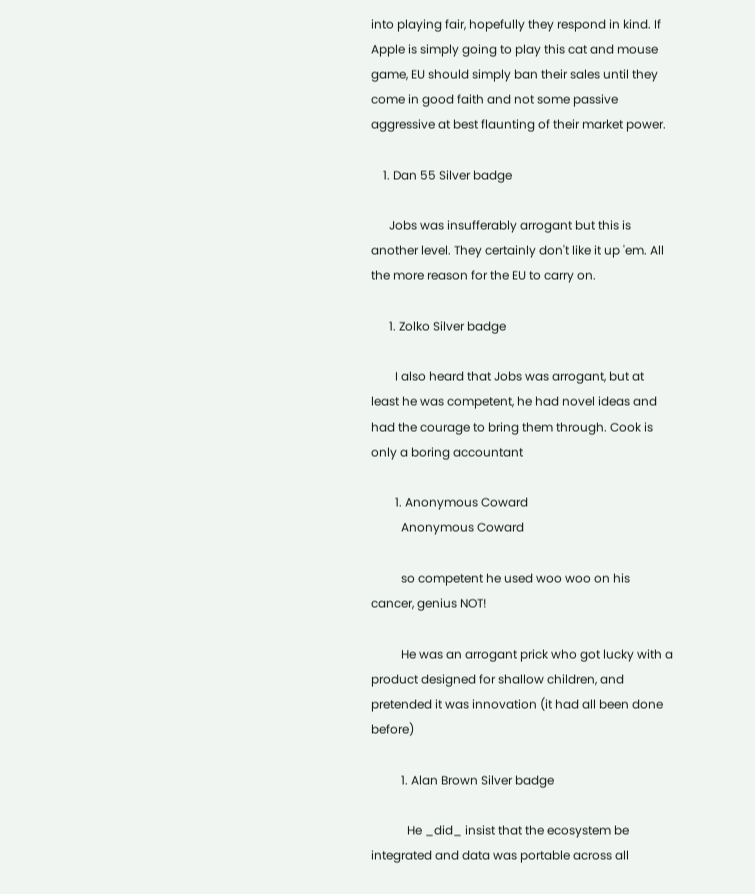into playing fair, hopefully they respond in kind. If Apple is simply going to play this cat and mouse game, EU should simply ban their sales until they come in good faith and not some passive aggressive at best flaunting of their market power.

    1. Dan 55 Silver badge

      Jobs was insufferably arrogant but this is another level. They certainly don't like it up 'em. All the more reason for the EU to carry on.

      1. Zolko Silver badge

        I also heard that Jobs was arrogant, but at least he was competent, he had novel ideas and had the courage to bring them through. Cook is only a boring accountant

        1. Anonymous Coward
          Anonymous Coward

          so competent he used woo woo on his cancer, genius NOT!

          He was an arrogant prick who got lucky with a product designed for shallow children, and pretended it was innovation (it had all been done before)

          1. Alan Brown Silver badge

            He _did_ insist that the ecosystem be integrated and data was portable across all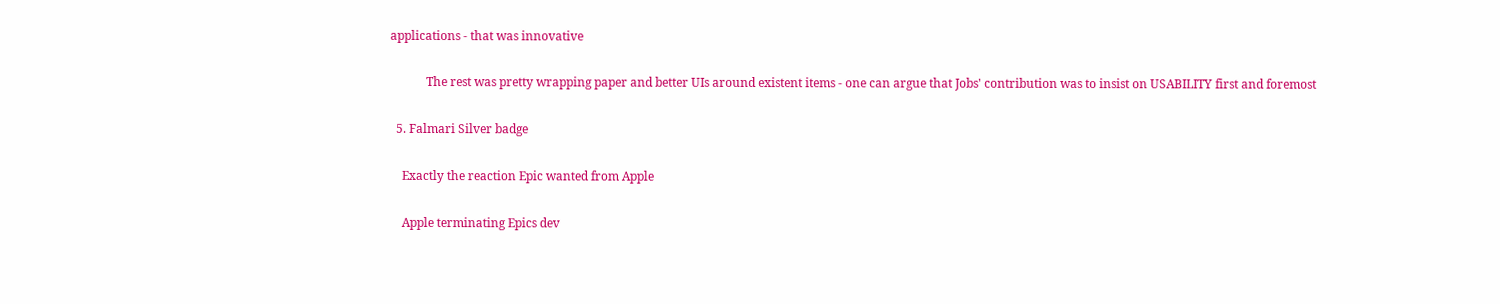applications - that was innovative

            The rest was pretty wrapping paper and better UIs around existent items - one can argue that Jobs' contribution was to insist on USABILITY first and foremost

  5. Falmari Silver badge

    Exactly the reaction Epic wanted from Apple

    Apple terminating Epics dev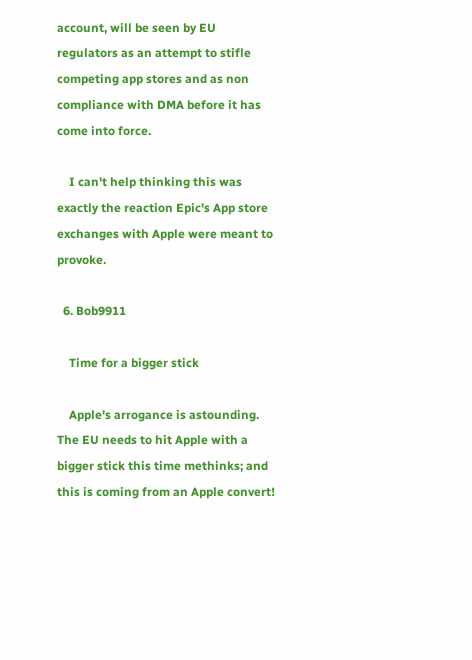account, will be seen by EU regulators as an attempt to stifle competing app stores and as non compliance with DMA before it has come into force.

    I can't help thinking this was exactly the reaction Epic's App store exchanges with Apple were meant to provoke.

  6. Bob9911

    Time for a bigger stick

    Apple's arrogance is astounding. The EU needs to hit Apple with a bigger stick this time methinks; and this is coming from an Apple convert!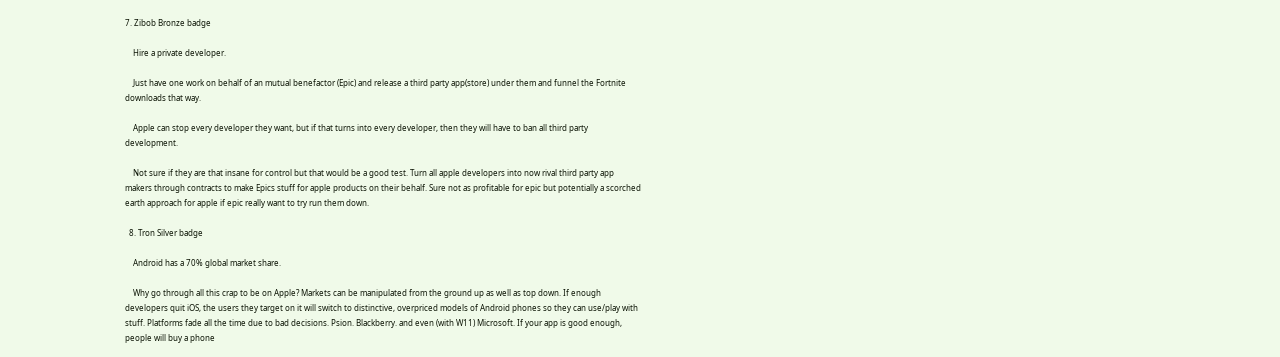7. Zibob Bronze badge

    Hire a private developer.

    Just have one work on behalf of an mutual benefactor (Epic) and release a third party app(store) under them and funnel the Fortnite downloads that way.

    Apple can stop every developer they want, but if that turns into every developer, then they will have to ban all third party development.

    Not sure if they are that insane for control but that would be a good test. Turn all apple developers into now rival third party app makers through contracts to make Epics stuff for apple products on their behalf. Sure not as profitable for epic but potentially a scorched earth approach for apple if epic really want to try run them down.

  8. Tron Silver badge

    Android has a 70% global market share.

    Why go through all this crap to be on Apple? Markets can be manipulated from the ground up as well as top down. If enough developers quit iOS, the users they target on it will switch to distinctive, overpriced models of Android phones so they can use/play with stuff. Platforms fade all the time due to bad decisions. Psion. Blackberry. and even (with W11) Microsoft. If your app is good enough, people will buy a phone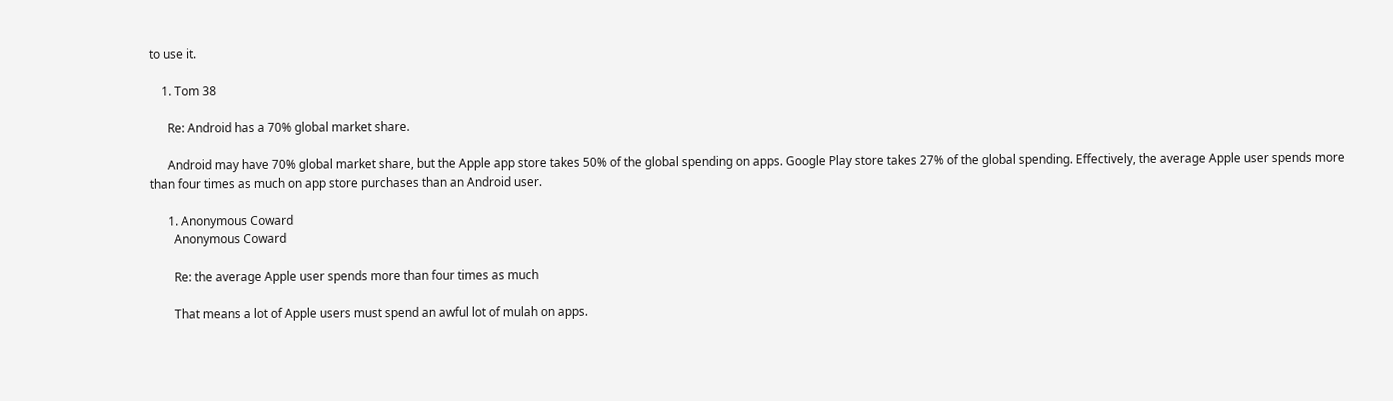to use it.

    1. Tom 38

      Re: Android has a 70% global market share.

      Android may have 70% global market share, but the Apple app store takes 50% of the global spending on apps. Google Play store takes 27% of the global spending. Effectively, the average Apple user spends more than four times as much on app store purchases than an Android user.

      1. Anonymous Coward
        Anonymous Coward

        Re: the average Apple user spends more than four times as much

        That means a lot of Apple users must spend an awful lot of mulah on apps.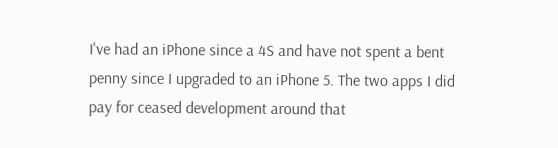I've had an iPhone since a 4S and have not spent a bent penny since I upgraded to an iPhone 5. The two apps I did pay for ceased development around that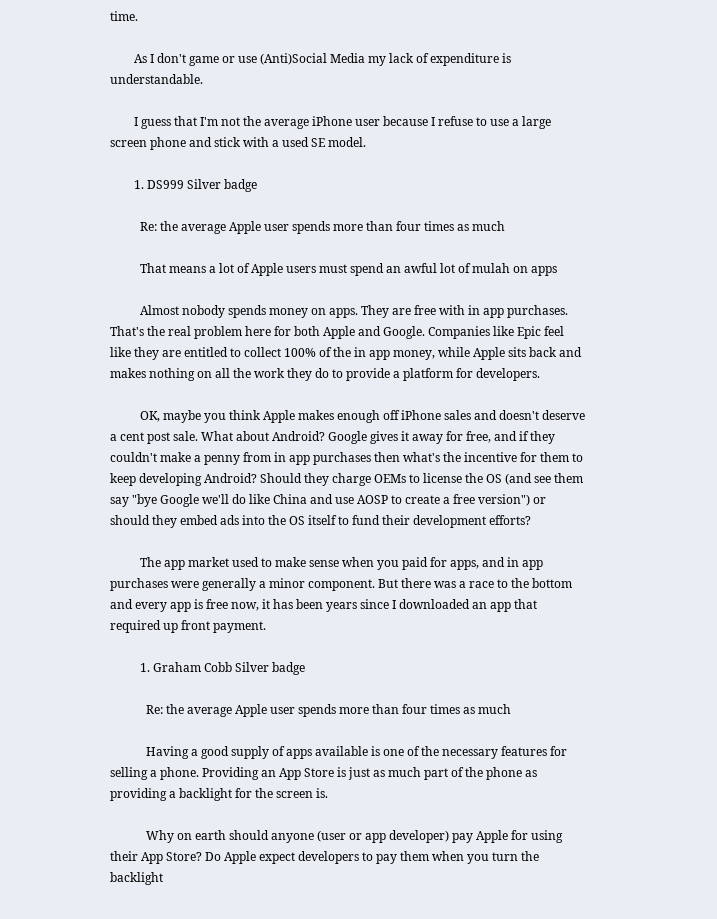time.

        As I don't game or use (Anti)Social Media my lack of expenditure is understandable.

        I guess that I'm not the average iPhone user because I refuse to use a large screen phone and stick with a used SE model.

        1. DS999 Silver badge

          Re: the average Apple user spends more than four times as much

          That means a lot of Apple users must spend an awful lot of mulah on apps

          Almost nobody spends money on apps. They are free with in app purchases. That's the real problem here for both Apple and Google. Companies like Epic feel like they are entitled to collect 100% of the in app money, while Apple sits back and makes nothing on all the work they do to provide a platform for developers.

          OK, maybe you think Apple makes enough off iPhone sales and doesn't deserve a cent post sale. What about Android? Google gives it away for free, and if they couldn't make a penny from in app purchases then what's the incentive for them to keep developing Android? Should they charge OEMs to license the OS (and see them say "bye Google we'll do like China and use AOSP to create a free version") or should they embed ads into the OS itself to fund their development efforts?

          The app market used to make sense when you paid for apps, and in app purchases were generally a minor component. But there was a race to the bottom and every app is free now, it has been years since I downloaded an app that required up front payment.

          1. Graham Cobb Silver badge

            Re: the average Apple user spends more than four times as much

            Having a good supply of apps available is one of the necessary features for selling a phone. Providing an App Store is just as much part of the phone as providing a backlight for the screen is.

            Why on earth should anyone (user or app developer) pay Apple for using their App Store? Do Apple expect developers to pay them when you turn the backlight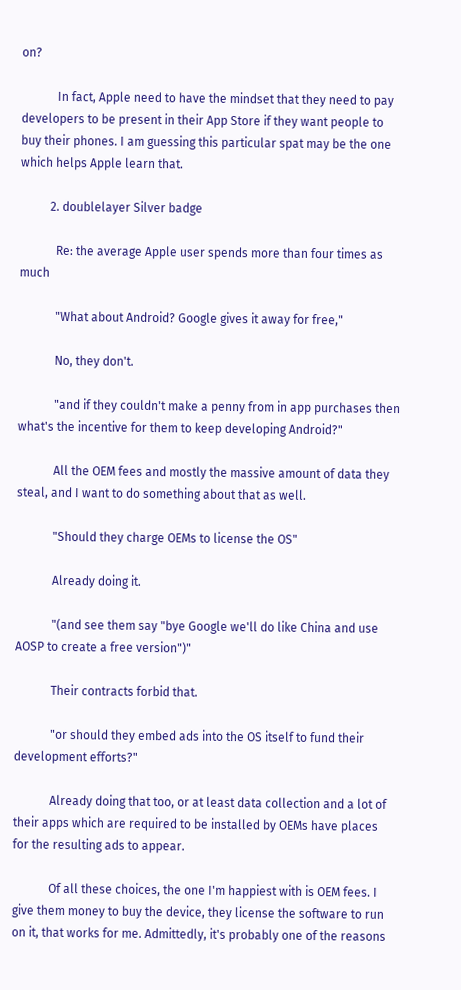on?

            In fact, Apple need to have the mindset that they need to pay developers to be present in their App Store if they want people to buy their phones. I am guessing this particular spat may be the one which helps Apple learn that.

          2. doublelayer Silver badge

            Re: the average Apple user spends more than four times as much

            "What about Android? Google gives it away for free,"

            No, they don't.

            "and if they couldn't make a penny from in app purchases then what's the incentive for them to keep developing Android?"

            All the OEM fees and mostly the massive amount of data they steal, and I want to do something about that as well.

            "Should they charge OEMs to license the OS"

            Already doing it.

            "(and see them say "bye Google we'll do like China and use AOSP to create a free version")"

            Their contracts forbid that.

            "or should they embed ads into the OS itself to fund their development efforts?"

            Already doing that too, or at least data collection and a lot of their apps which are required to be installed by OEMs have places for the resulting ads to appear.

            Of all these choices, the one I'm happiest with is OEM fees. I give them money to buy the device, they license the software to run on it, that works for me. Admittedly, it's probably one of the reasons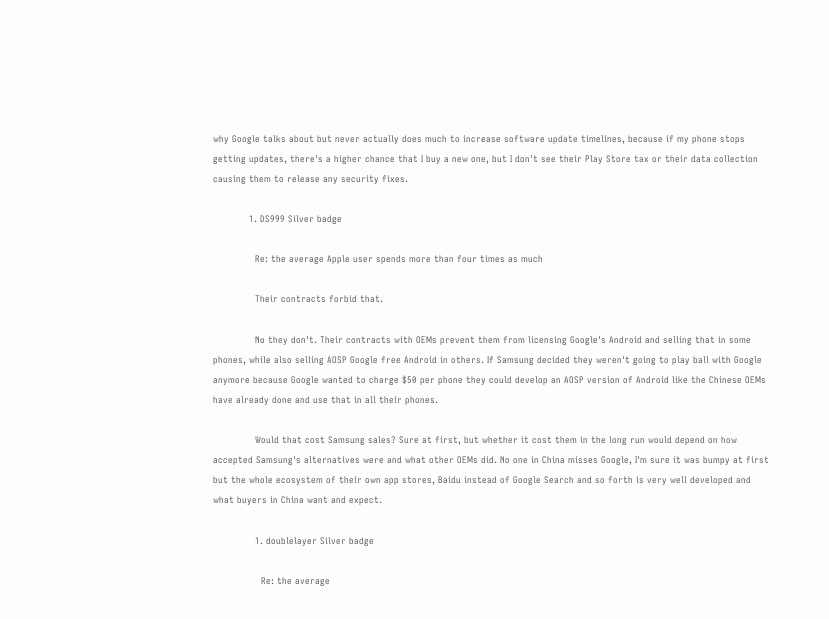why Google talks about but never actually does much to increase software update timelines, because if my phone stops getting updates, there's a higher chance that I buy a new one, but I don't see their Play Store tax or their data collection causing them to release any security fixes.

            1. DS999 Silver badge

              Re: the average Apple user spends more than four times as much

              Their contracts forbid that.

              No they don't. Their contracts with OEMs prevent them from licensing Google's Android and selling that in some phones, while also selling AOSP Google free Android in others. If Samsung decided they weren't going to play ball with Google anymore because Google wanted to charge $50 per phone they could develop an AOSP version of Android like the Chinese OEMs have already done and use that in all their phones.

              Would that cost Samsung sales? Sure at first, but whether it cost them in the long run would depend on how accepted Samsung's alternatives were and what other OEMs did. No one in China misses Google, I'm sure it was bumpy at first but the whole ecosystem of their own app stores, Baidu instead of Google Search and so forth is very well developed and what buyers in China want and expect.

              1. doublelayer Silver badge

                Re: the average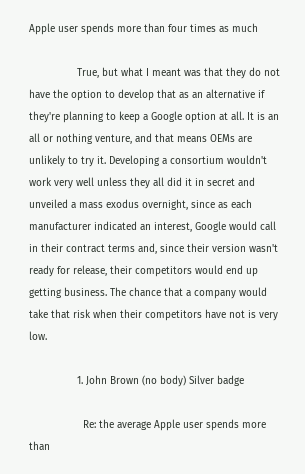Apple user spends more than four times as much

                True, but what I meant was that they do not have the option to develop that as an alternative if they're planning to keep a Google option at all. It is an all or nothing venture, and that means OEMs are unlikely to try it. Developing a consortium wouldn't work very well unless they all did it in secret and unveiled a mass exodus overnight, since as each manufacturer indicated an interest, Google would call in their contract terms and, since their version wasn't ready for release, their competitors would end up getting business. The chance that a company would take that risk when their competitors have not is very low.

                1. John Brown (no body) Silver badge

                  Re: the average Apple user spends more than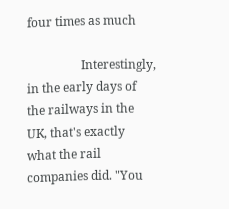four times as much

                  Interestingly, in the early days of the railways in the UK, that's exactly what the rail companies did. "You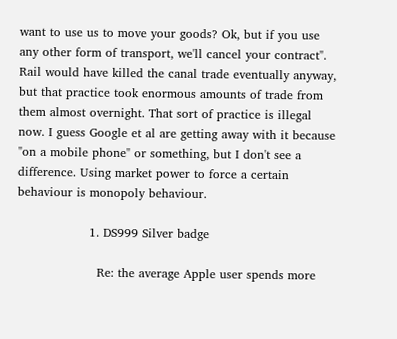want to use us to move your goods? Ok, but if you use any other form of transport, we'll cancel your contract". Rail would have killed the canal trade eventually anyway, but that practice took enormous amounts of trade from them almost overnight. That sort of practice is illegal now. I guess Google et al are getting away with it because "on a mobile phone" or something, but I don't see a difference. Using market power to force a certain behaviour is monopoly behaviour.

                  1. DS999 Silver badge

                    Re: the average Apple user spends more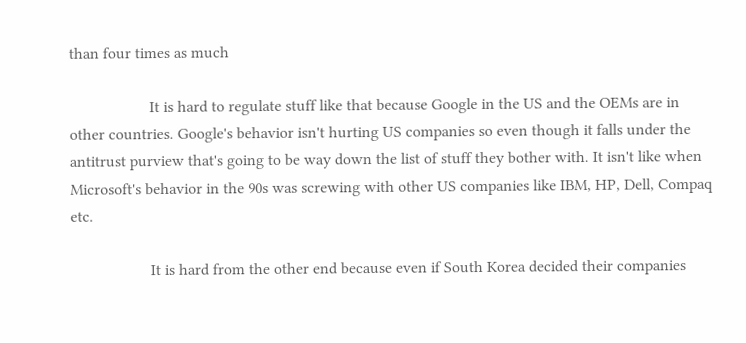than four times as much

                    It is hard to regulate stuff like that because Google in the US and the OEMs are in other countries. Google's behavior isn't hurting US companies so even though it falls under the antitrust purview that's going to be way down the list of stuff they bother with. It isn't like when Microsoft's behavior in the 90s was screwing with other US companies like IBM, HP, Dell, Compaq etc.

                    It is hard from the other end because even if South Korea decided their companies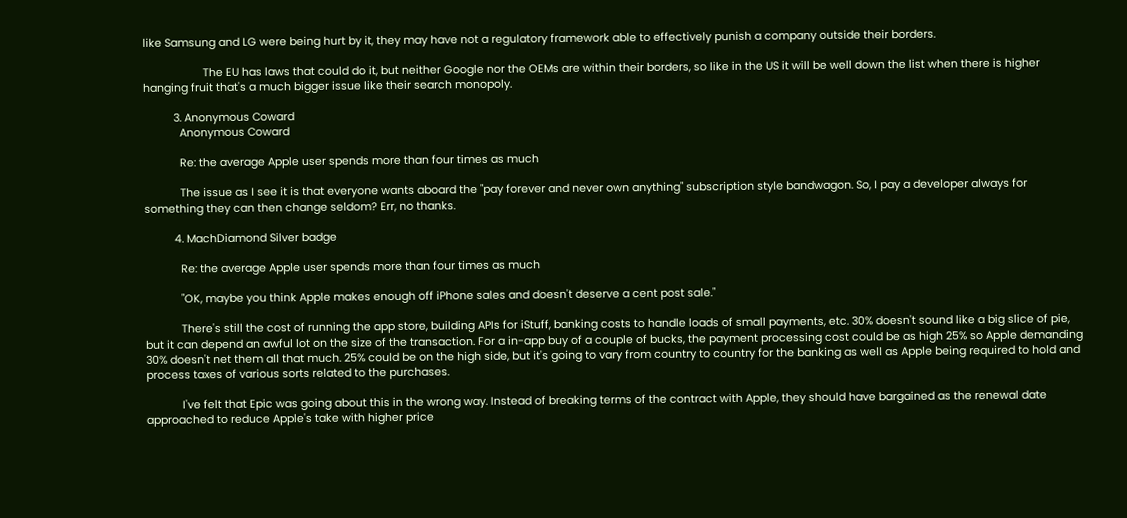like Samsung and LG were being hurt by it, they may have not a regulatory framework able to effectively punish a company outside their borders.

                    The EU has laws that could do it, but neither Google nor the OEMs are within their borders, so like in the US it will be well down the list when there is higher hanging fruit that's a much bigger issue like their search monopoly.

          3. Anonymous Coward
            Anonymous Coward

            Re: the average Apple user spends more than four times as much

            The issue as I see it is that everyone wants aboard the "pay forever and never own anything" subscription style bandwagon. So, I pay a developer always for something they can then change seldom? Err, no thanks.

          4. MachDiamond Silver badge

            Re: the average Apple user spends more than four times as much

            "OK, maybe you think Apple makes enough off iPhone sales and doesn't deserve a cent post sale."

            There's still the cost of running the app store, building APIs for iStuff, banking costs to handle loads of small payments, etc. 30% doesn't sound like a big slice of pie, but it can depend an awful lot on the size of the transaction. For a in-app buy of a couple of bucks, the payment processing cost could be as high 25% so Apple demanding 30% doesn't net them all that much. 25% could be on the high side, but it's going to vary from country to country for the banking as well as Apple being required to hold and process taxes of various sorts related to the purchases.

            I've felt that Epic was going about this in the wrong way. Instead of breaking terms of the contract with Apple, they should have bargained as the renewal date approached to reduce Apple's take with higher price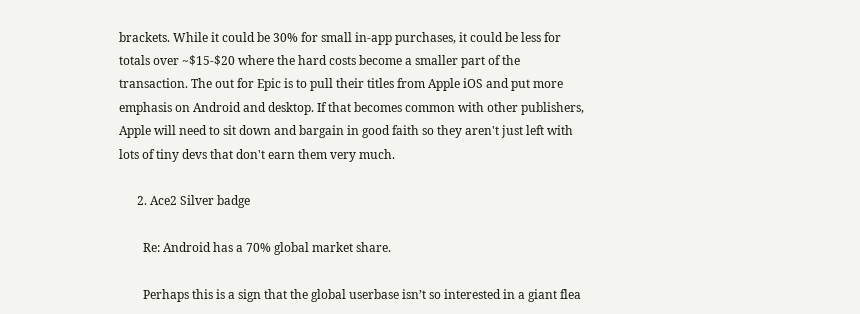brackets. While it could be 30% for small in-app purchases, it could be less for totals over ~$15-$20 where the hard costs become a smaller part of the transaction. The out for Epic is to pull their titles from Apple iOS and put more emphasis on Android and desktop. If that becomes common with other publishers, Apple will need to sit down and bargain in good faith so they aren't just left with lots of tiny devs that don't earn them very much.

      2. Ace2 Silver badge

        Re: Android has a 70% global market share.

        Perhaps this is a sign that the global userbase isn’t so interested in a giant flea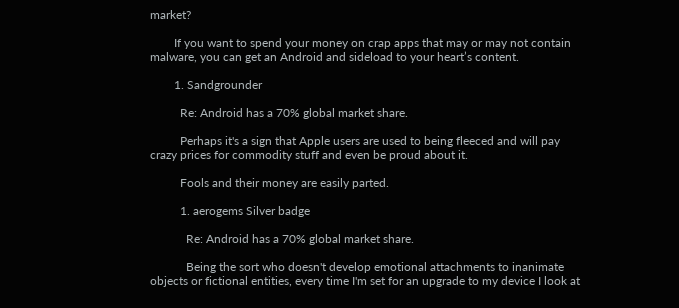market?

        If you want to spend your money on crap apps that may or may not contain malware, you can get an Android and sideload to your heart’s content.

        1. Sandgrounder

          Re: Android has a 70% global market share.

          Perhaps it's a sign that Apple users are used to being fleeced and will pay crazy prices for commodity stuff and even be proud about it.

          Fools and their money are easily parted.

          1. aerogems Silver badge

            Re: Android has a 70% global market share.

            Being the sort who doesn't develop emotional attachments to inanimate objects or fictional entities, every time I'm set for an upgrade to my device I look at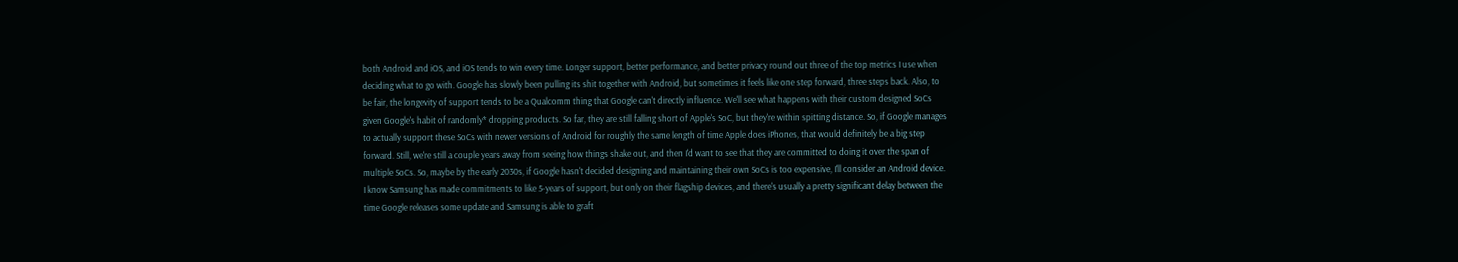both Android and iOS, and iOS tends to win every time. Longer support, better performance, and better privacy round out three of the top metrics I use when deciding what to go with. Google has slowly been pulling its shit together with Android, but sometimes it feels like one step forward, three steps back. Also, to be fair, the longevity of support tends to be a Qualcomm thing that Google can't directly influence. We'll see what happens with their custom designed SoCs given Google's habit of randomly* dropping products. So far, they are still falling short of Apple's SoC, but they're within spitting distance. So, if Google manages to actually support these SoCs with newer versions of Android for roughly the same length of time Apple does iPhones, that would definitely be a big step forward. Still, we're still a couple years away from seeing how things shake out, and then I'd want to see that they are committed to doing it over the span of multiple SoCs. So, maybe by the early 2030s, if Google hasn't decided designing and maintaining their own SoCs is too expensive, I'll consider an Android device. I know Samsung has made commitments to like 5-years of support, but only on their flagship devices, and there's usually a pretty significant delay between the time Google releases some update and Samsung is able to graft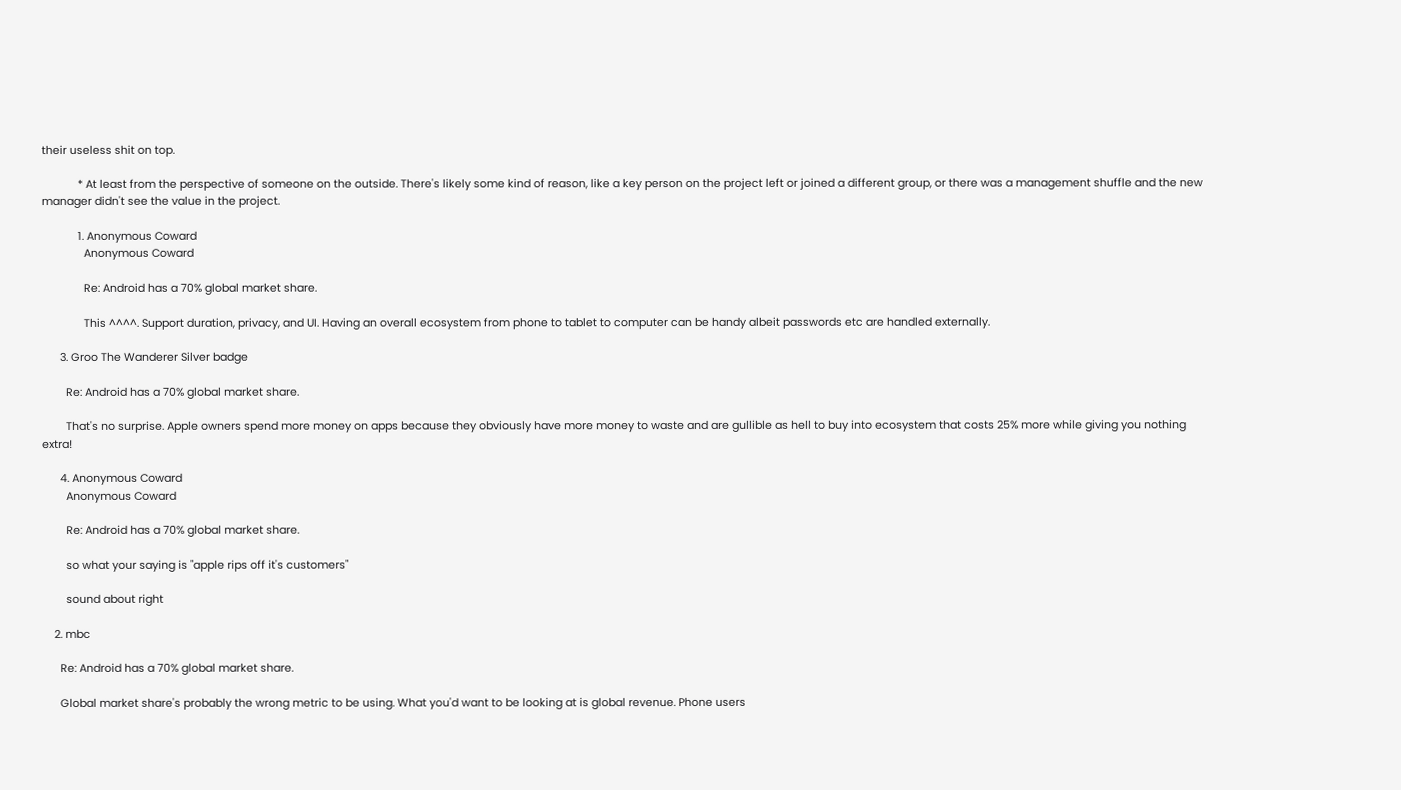their useless shit on top.

            * At least from the perspective of someone on the outside. There's likely some kind of reason, like a key person on the project left or joined a different group, or there was a management shuffle and the new manager didn't see the value in the project.

            1. Anonymous Coward
              Anonymous Coward

              Re: Android has a 70% global market share.

              This ^^^^. Support duration, privacy, and UI. Having an overall ecosystem from phone to tablet to computer can be handy albeit passwords etc are handled externally.

      3. Groo The Wanderer Silver badge

        Re: Android has a 70% global market share.

        That's no surprise. Apple owners spend more money on apps because they obviously have more money to waste and are gullible as hell to buy into ecosystem that costs 25% more while giving you nothing extra!

      4. Anonymous Coward
        Anonymous Coward

        Re: Android has a 70% global market share.

        so what your saying is "apple rips off it's customers"

        sound about right

    2. mbc

      Re: Android has a 70% global market share.

      Global market share's probably the wrong metric to be using. What you'd want to be looking at is global revenue. Phone users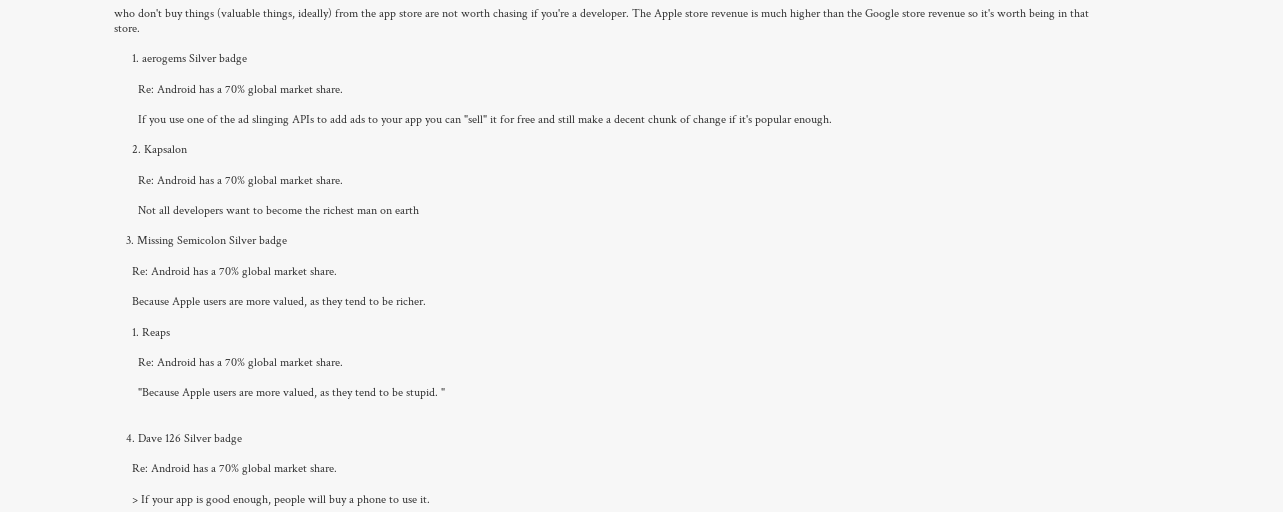who don't buy things (valuable things, ideally) from the app store are not worth chasing if you're a developer. The Apple store revenue is much higher than the Google store revenue so it's worth being in that store.

      1. aerogems Silver badge

        Re: Android has a 70% global market share.

        If you use one of the ad slinging APIs to add ads to your app you can "sell" it for free and still make a decent chunk of change if it's popular enough.

      2. Kapsalon

        Re: Android has a 70% global market share.

        Not all developers want to become the richest man on earth

    3. Missing Semicolon Silver badge

      Re: Android has a 70% global market share.

      Because Apple users are more valued, as they tend to be richer.

      1. Reaps

        Re: Android has a 70% global market share.

        "Because Apple users are more valued, as they tend to be stupid. "


    4. Dave 126 Silver badge

      Re: Android has a 70% global market share.

      > If your app is good enough, people will buy a phone to use it.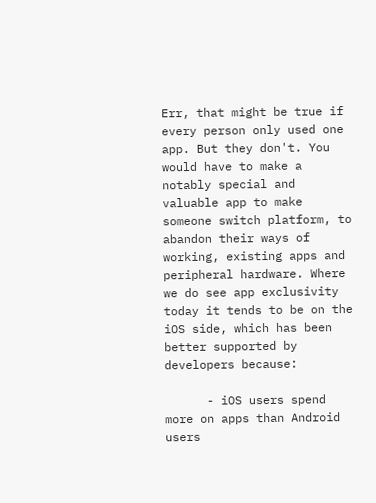Err, that might be true if every person only used one app. But they don't. You would have to make a notably special and valuable app to make someone switch platform, to abandon their ways of working, existing apps and peripheral hardware. Where we do see app exclusivity today it tends to be on the iOS side, which has been better supported by developers because:

      - iOS users spend more on apps than Android users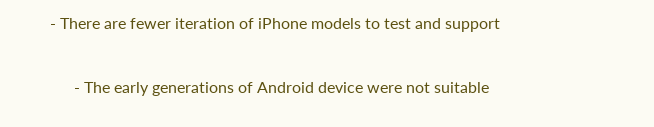- There are fewer iteration of iPhone models to test and support

      - The early generations of Android device were not suitable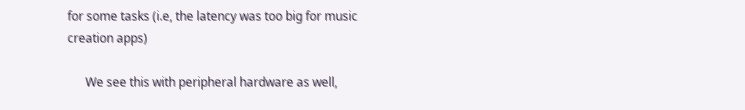for some tasks (i.e, the latency was too big for music creation apps)

      We see this with peripheral hardware as well,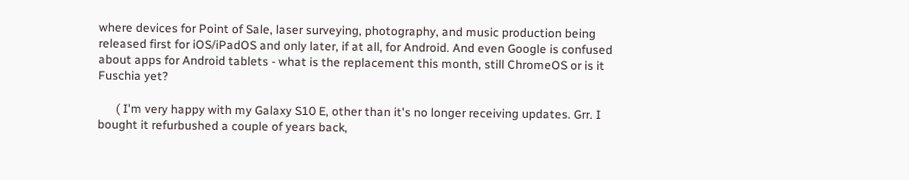where devices for Point of Sale, laser surveying, photography, and music production being released first for iOS/iPadOS and only later, if at all, for Android. And even Google is confused about apps for Android tablets - what is the replacement this month, still ChromeOS or is it Fuschia yet?

      ( I'm very happy with my Galaxy S10 E, other than it's no longer receiving updates. Grr. I bought it refurbushed a couple of years back,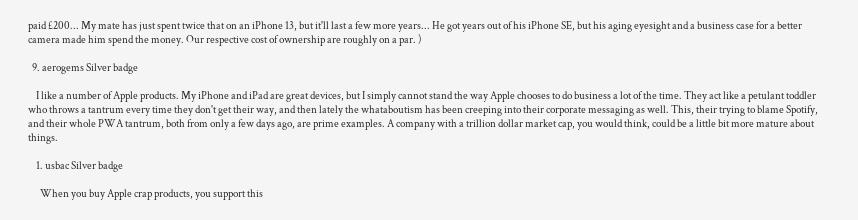paid £200... My mate has just spent twice that on an iPhone 13, but it'll last a few more years... He got years out of his iPhone SE, but his aging eyesight and a business case for a better camera made him spend the money. Our respective cost of ownership are roughly on a par. )

  9. aerogems Silver badge

    I like a number of Apple products. My iPhone and iPad are great devices, but I simply cannot stand the way Apple chooses to do business a lot of the time. They act like a petulant toddler who throws a tantrum every time they don't get their way, and then lately the whataboutism has been creeping into their corporate messaging as well. This, their trying to blame Spotify, and their whole PWA tantrum, both from only a few days ago, are prime examples. A company with a trillion dollar market cap, you would think, could be a little bit more mature about things.

    1. usbac Silver badge

      When you buy Apple crap products, you support this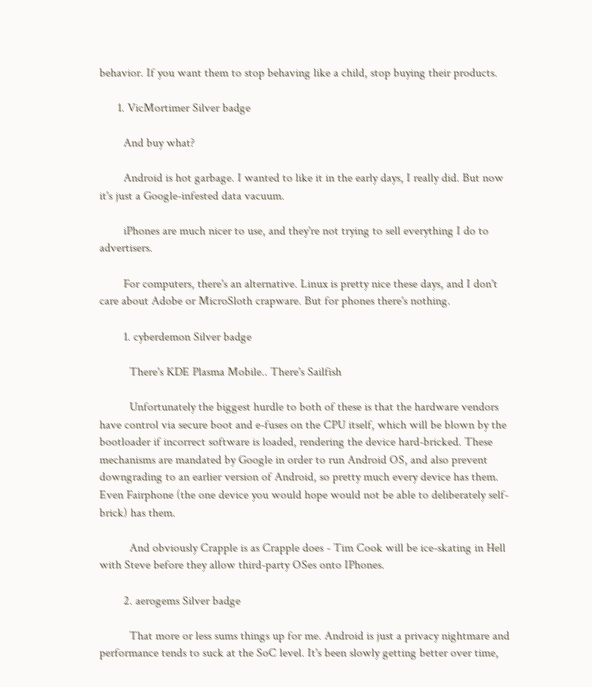behavior. If you want them to stop behaving like a child, stop buying their products.

      1. VicMortimer Silver badge

        And buy what?

        Android is hot garbage. I wanted to like it in the early days, I really did. But now it's just a Google-infested data vacuum.

        iPhones are much nicer to use, and they're not trying to sell everything I do to advertisers.

        For computers, there's an alternative. Linux is pretty nice these days, and I don't care about Adobe or MicroSloth crapware. But for phones there's nothing.

        1. cyberdemon Silver badge

          There's KDE Plasma Mobile.. There's Sailfish

          Unfortunately the biggest hurdle to both of these is that the hardware vendors have control via secure boot and e-fuses on the CPU itself, which will be blown by the bootloader if incorrect software is loaded, rendering the device hard-bricked. These mechanisms are mandated by Google in order to run Android OS, and also prevent downgrading to an earlier version of Android, so pretty much every device has them. Even Fairphone (the one device you would hope would not be able to deliberately self-brick) has them.

          And obviously Crapple is as Crapple does - Tim Cook will be ice-skating in Hell with Steve before they allow third-party OSes onto IPhones.

        2. aerogems Silver badge

          That more or less sums things up for me. Android is just a privacy nightmare and performance tends to suck at the SoC level. It's been slowly getting better over time,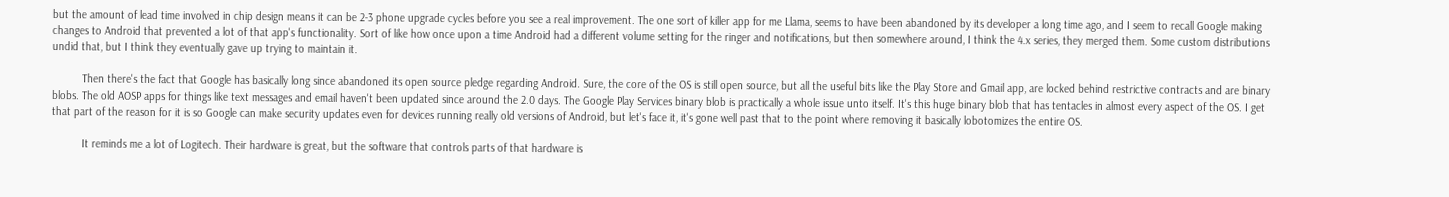but the amount of lead time involved in chip design means it can be 2-3 phone upgrade cycles before you see a real improvement. The one sort of killer app for me Llama, seems to have been abandoned by its developer a long time ago, and I seem to recall Google making changes to Android that prevented a lot of that app's functionality. Sort of like how once upon a time Android had a different volume setting for the ringer and notifications, but then somewhere around, I think the 4.x series, they merged them. Some custom distributions undid that, but I think they eventually gave up trying to maintain it.

          Then there's the fact that Google has basically long since abandoned its open source pledge regarding Android. Sure, the core of the OS is still open source, but all the useful bits like the Play Store and Gmail app, are locked behind restrictive contracts and are binary blobs. The old AOSP apps for things like text messages and email haven't been updated since around the 2.0 days. The Google Play Services binary blob is practically a whole issue unto itself. It's this huge binary blob that has tentacles in almost every aspect of the OS. I get that part of the reason for it is so Google can make security updates even for devices running really old versions of Android, but let's face it, it's gone well past that to the point where removing it basically lobotomizes the entire OS.

          It reminds me a lot of Logitech. Their hardware is great, but the software that controls parts of that hardware is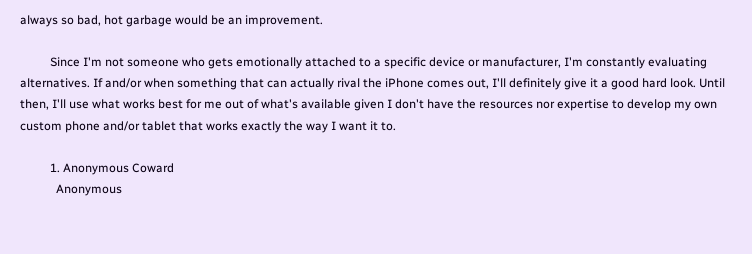always so bad, hot garbage would be an improvement.

          Since I'm not someone who gets emotionally attached to a specific device or manufacturer, I'm constantly evaluating alternatives. If and/or when something that can actually rival the iPhone comes out, I'll definitely give it a good hard look. Until then, I'll use what works best for me out of what's available given I don't have the resources nor expertise to develop my own custom phone and/or tablet that works exactly the way I want it to.

          1. Anonymous Coward
            Anonymous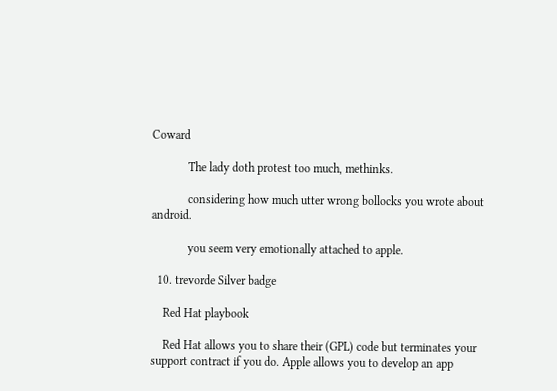Coward

            The lady doth protest too much, methinks.

            considering how much utter wrong bollocks you wrote about android.

            you seem very emotionally attached to apple.

  10. trevorde Silver badge

    Red Hat playbook

    Red Hat allows you to share their (GPL) code but terminates your support contract if you do. Apple allows you to develop an app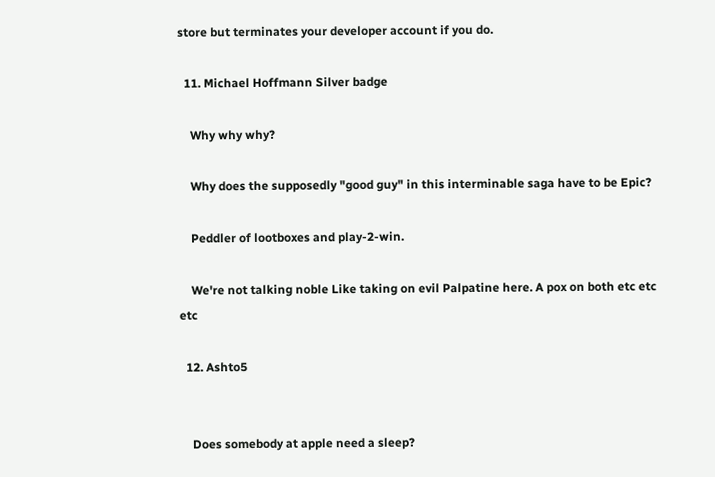store but terminates your developer account if you do.

  11. Michael Hoffmann Silver badge

    Why why why?

    Why does the supposedly "good guy" in this interminable saga have to be Epic?

    Peddler of lootboxes and play-2-win.

    We're not talking noble Like taking on evil Palpatine here. A pox on both etc etc etc

  12. Ashto5


    Does somebody at apple need a sleep?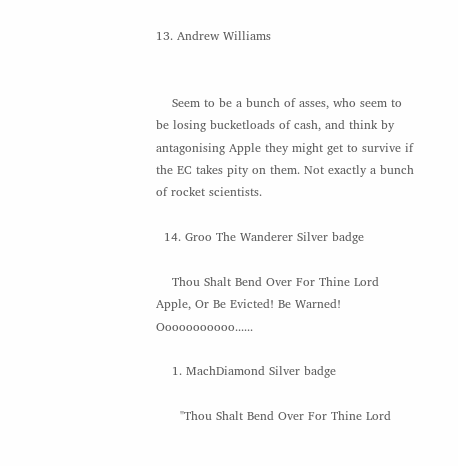13. Andrew Williams


    Seem to be a bunch of asses, who seem to be losing bucketloads of cash, and think by antagonising Apple they might get to survive if the EC takes pity on them. Not exactly a bunch of rocket scientists.

  14. Groo The Wanderer Silver badge

    Thou Shalt Bend Over For Thine Lord Apple, Or Be Evicted! Be Warned! Ooooooooooo......

    1. MachDiamond Silver badge

      "Thou Shalt Bend Over For Thine Lord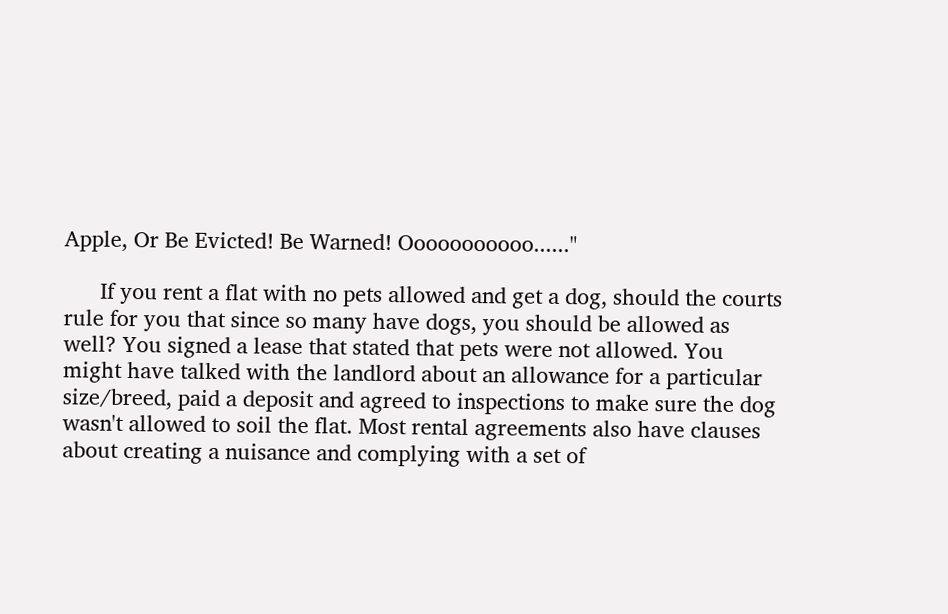Apple, Or Be Evicted! Be Warned! Ooooooooooo......"

      If you rent a flat with no pets allowed and get a dog, should the courts rule for you that since so many have dogs, you should be allowed as well? You signed a lease that stated that pets were not allowed. You might have talked with the landlord about an allowance for a particular size/breed, paid a deposit and agreed to inspections to make sure the dog wasn't allowed to soil the flat. Most rental agreements also have clauses about creating a nuisance and complying with a set of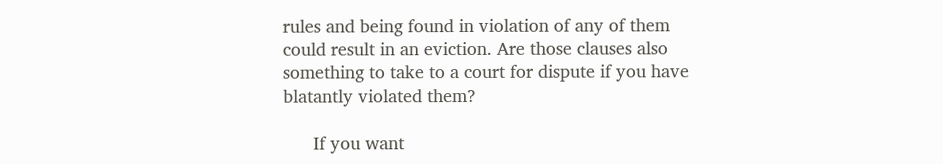rules and being found in violation of any of them could result in an eviction. Are those clauses also something to take to a court for dispute if you have blatantly violated them?

      If you want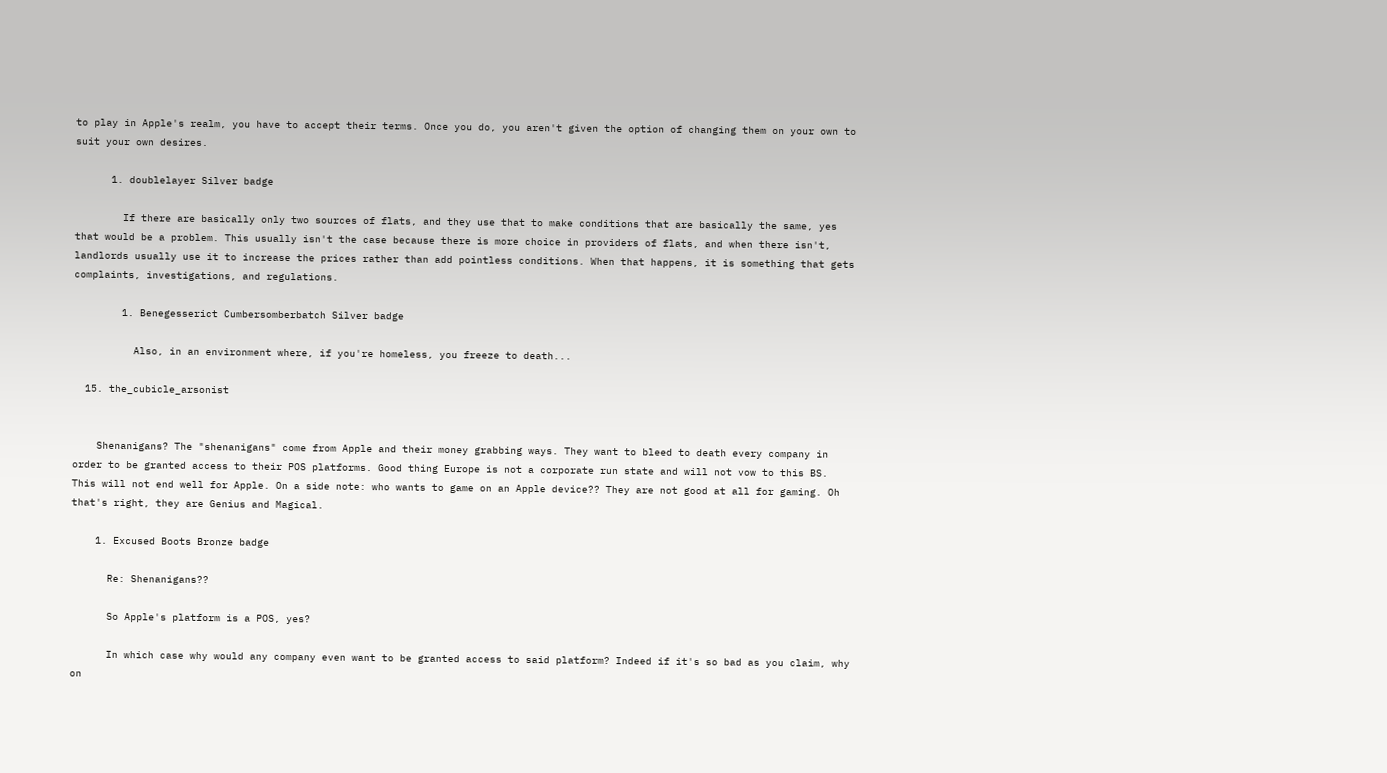to play in Apple's realm, you have to accept their terms. Once you do, you aren't given the option of changing them on your own to suit your own desires.

      1. doublelayer Silver badge

        If there are basically only two sources of flats, and they use that to make conditions that are basically the same, yes that would be a problem. This usually isn't the case because there is more choice in providers of flats, and when there isn't, landlords usually use it to increase the prices rather than add pointless conditions. When that happens, it is something that gets complaints, investigations, and regulations.

        1. Benegesserict Cumbersomberbatch Silver badge

          Also, in an environment where, if you're homeless, you freeze to death...

  15. the_cubicle_arsonist


    Shenanigans? The "shenanigans" come from Apple and their money grabbing ways. They want to bleed to death every company in order to be granted access to their POS platforms. Good thing Europe is not a corporate run state and will not vow to this BS. This will not end well for Apple. On a side note: who wants to game on an Apple device?? They are not good at all for gaming. Oh that's right, they are Genius and Magical.

    1. Excused Boots Bronze badge

      Re: Shenanigans??

      So Apple's platform is a POS, yes?

      In which case why would any company even want to be granted access to said platform? Indeed if it's so bad as you claim, why on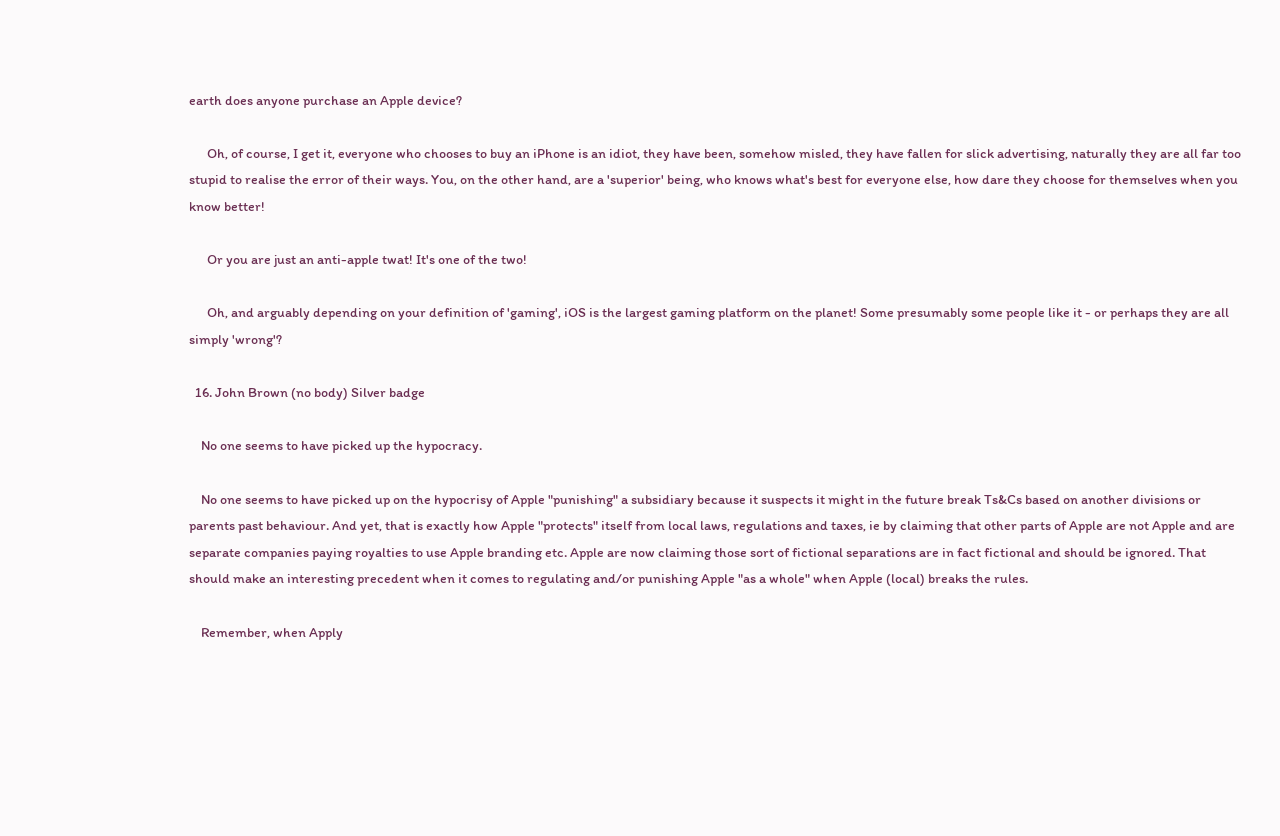earth does anyone purchase an Apple device?

      Oh, of course, I get it, everyone who chooses to buy an iPhone is an idiot, they have been, somehow misled, they have fallen for slick advertising, naturally they are all far too stupid to realise the error of their ways. You, on the other hand, are a 'superior' being, who knows what's best for everyone else, how dare they choose for themselves when you know better!

      Or you are just an anti-apple twat! It's one of the two!

      Oh, and arguably depending on your definition of 'gaming', iOS is the largest gaming platform on the planet! Some presumably some people like it - or perhaps they are all simply 'wrong'?

  16. John Brown (no body) Silver badge

    No one seems to have picked up the hypocracy.

    No one seems to have picked up on the hypocrisy of Apple "punishing" a subsidiary because it suspects it might in the future break Ts&Cs based on another divisions or parents past behaviour. And yet, that is exactly how Apple "protects" itself from local laws, regulations and taxes, ie by claiming that other parts of Apple are not Apple and are separate companies paying royalties to use Apple branding etc. Apple are now claiming those sort of fictional separations are in fact fictional and should be ignored. That should make an interesting precedent when it comes to regulating and/or punishing Apple "as a whole" when Apple (local) breaks the rules.

    Remember, when Apply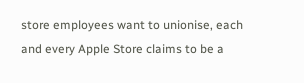store employees want to unionise, each and every Apple Store claims to be a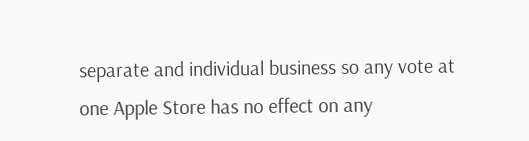separate and individual business so any vote at one Apple Store has no effect on any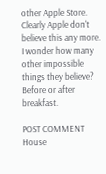other Apple Store. Clearly Apple don't believe this any more. I wonder how many other impossible things they believe? Before or after breakfast.

POST COMMENT House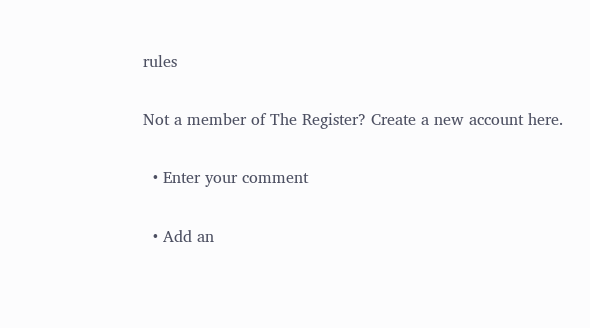rules

Not a member of The Register? Create a new account here.

  • Enter your comment

  • Add an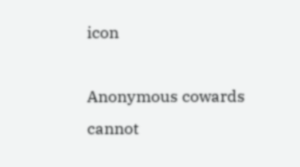icon

Anonymous cowards cannot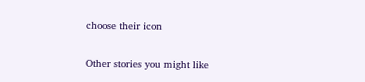choose their icon

Other stories you might like